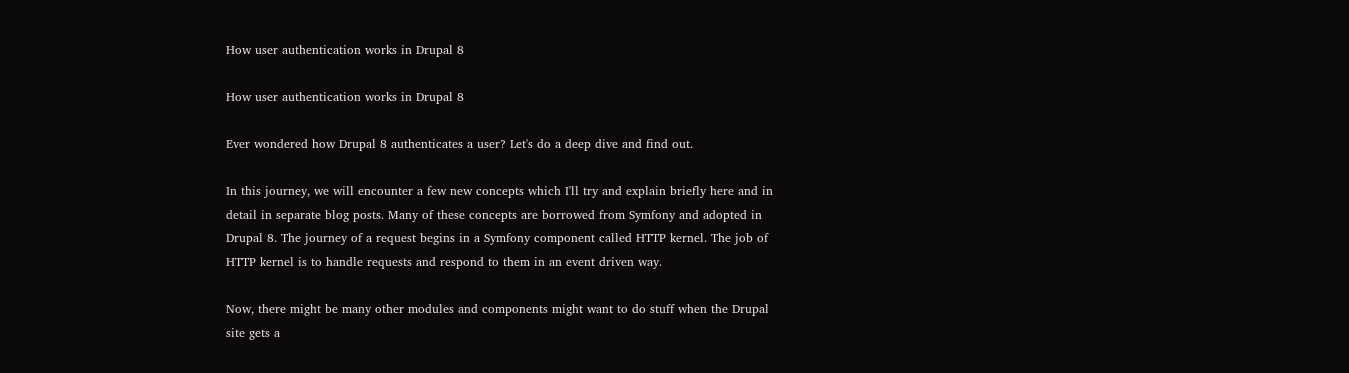How user authentication works in Drupal 8

How user authentication works in Drupal 8

Ever wondered how Drupal 8 authenticates a user? Let's do a deep dive and find out.

In this journey, we will encounter a few new concepts which I'll try and explain briefly here and in detail in separate blog posts. Many of these concepts are borrowed from Symfony and adopted in Drupal 8. The journey of a request begins in a Symfony component called HTTP kernel. The job of HTTP kernel is to handle requests and respond to them in an event driven way.

Now, there might be many other modules and components might want to do stuff when the Drupal site gets a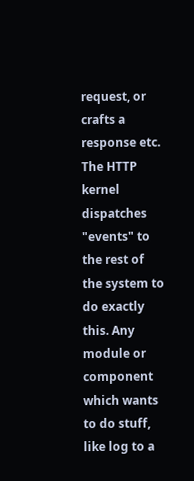request, or crafts a response etc. The HTTP kernel dispatches "events" to the rest of the system to do exactly this. Any module or component which wants to do stuff, like log to a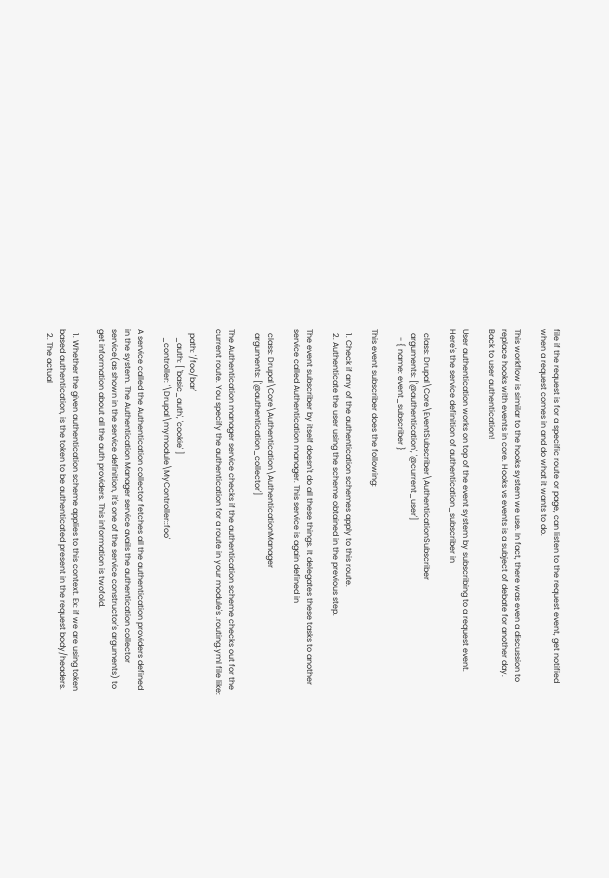file if the request is for a specific route or page, can listen to the request event, get notified when a request comes in and do what it wants to do.

This workflow is similar to the hooks system we use. In fact, there was even a discussion to replace hooks with events in core. Hooks vs events is a subject of debate for another day. Back to user authentication!

User authentication works on top of the event system by subscribing to a request event. Here's the service definition of authentication_subscriber in

  class: Drupal\Core\EventSubscriber\AuthenticationSubscriber
  arguments: ['@authentication', '@current_user']
    - { name: event_subscriber }

This event subscriber does the following:

  1. Check if any of the authentication schemes apply to this route.
  2. Authenticate the user using the scheme obtained in the previous step.

The event subscriber by itself doesn't do all these things. It delegates these tasks to another service called Authentication manager. This service is again defined in

  class: Drupal\Core\Authentication\AuthenticationManager
  arguments: ['@authentication_collector']

The Authentication manager service checks if the authentication scheme checks out for the current route. You specify the authentication for a route in your module's .routing.yml file like:

  path: '/foo/bar'
    _auth: [ 'basic_auth', 'cookie' ]
    _controller: '\Drupal\mymodule\MyController::foo'

A service called the Authentication collector fetches all the authentication providers defined in the system. The Authentication Manager service avails the authentication collector service(as shown in the service definition, it's one of the service constructor's arguments) to get information about all the auth providers. This information is twofold.

  1. Whether the given authentication scheme applies to this context. Ex: if we are using token based authentication, is the token to be authenticated present in the request body/headers.
  2. The actual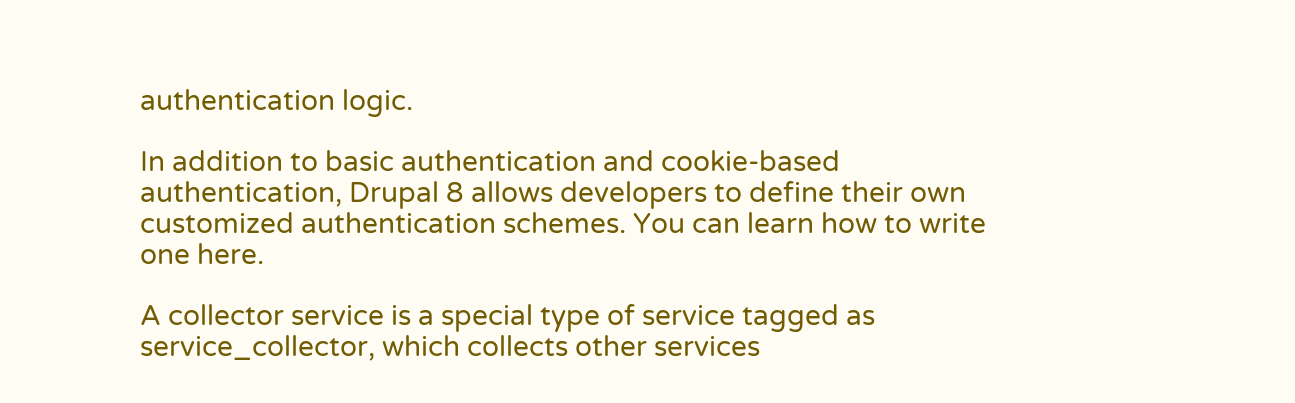authentication logic.

In addition to basic authentication and cookie-based authentication, Drupal 8 allows developers to define their own customized authentication schemes. You can learn how to write one here.

A collector service is a special type of service tagged as service_collector, which collects other services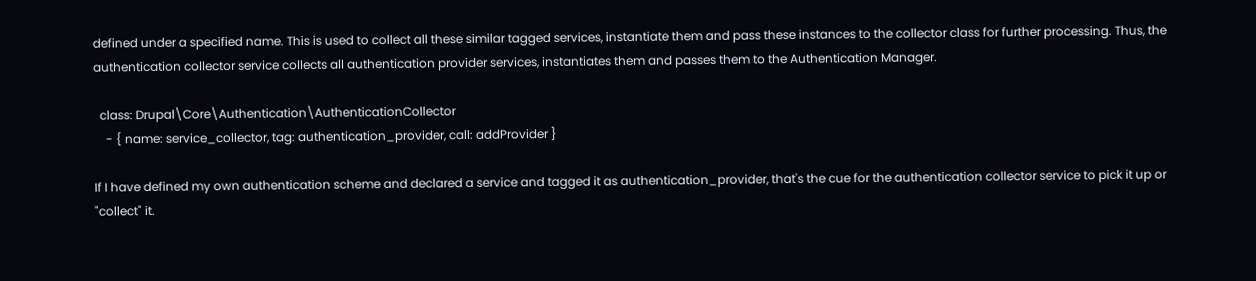defined under a specified name. This is used to collect all these similar tagged services, instantiate them and pass these instances to the collector class for further processing. Thus, the authentication collector service collects all authentication provider services, instantiates them and passes them to the Authentication Manager.

  class: Drupal\Core\Authentication\AuthenticationCollector
    - { name: service_collector, tag: authentication_provider, call: addProvider }

If I have defined my own authentication scheme and declared a service and tagged it as authentication_provider, that's the cue for the authentication collector service to pick it up or "collect" it.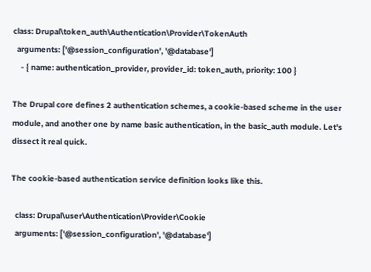class: Drupal\token_auth\Authentication\Provider\TokenAuth
  arguments: ['@session_configuration', '@database']
    - { name: authentication_provider, provider_id: token_auth, priority: 100 }

The Drupal core defines 2 authentication schemes, a cookie-based scheme in the user module, and another one by name basic authentication, in the basic_auth module. Let's dissect it real quick.

The cookie-based authentication service definition looks like this.

  class: Drupal\user\Authentication\Provider\Cookie
  arguments: ['@session_configuration', '@database']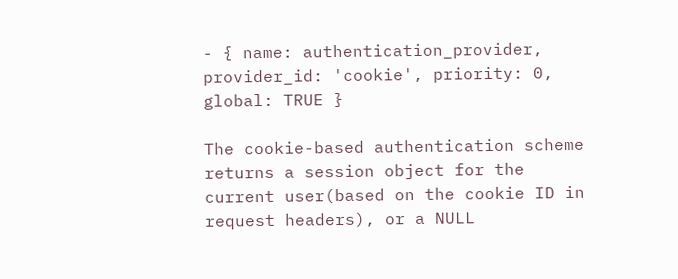- { name: authentication_provider, provider_id: 'cookie', priority: 0, global: TRUE }

The cookie-based authentication scheme returns a session object for the current user(based on the cookie ID in request headers), or a NULL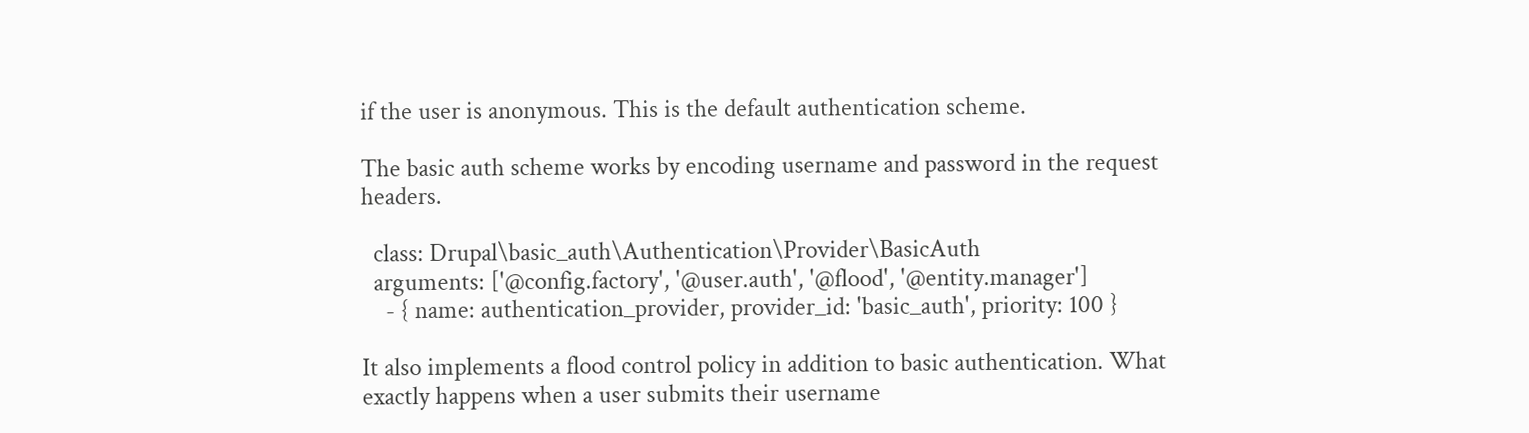if the user is anonymous. This is the default authentication scheme.

The basic auth scheme works by encoding username and password in the request headers.

  class: Drupal\basic_auth\Authentication\Provider\BasicAuth
  arguments: ['@config.factory', '@user.auth', '@flood', '@entity.manager']
    - { name: authentication_provider, provider_id: 'basic_auth', priority: 100 }

It also implements a flood control policy in addition to basic authentication. What exactly happens when a user submits their username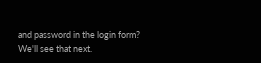and password in the login form? We'll see that next.